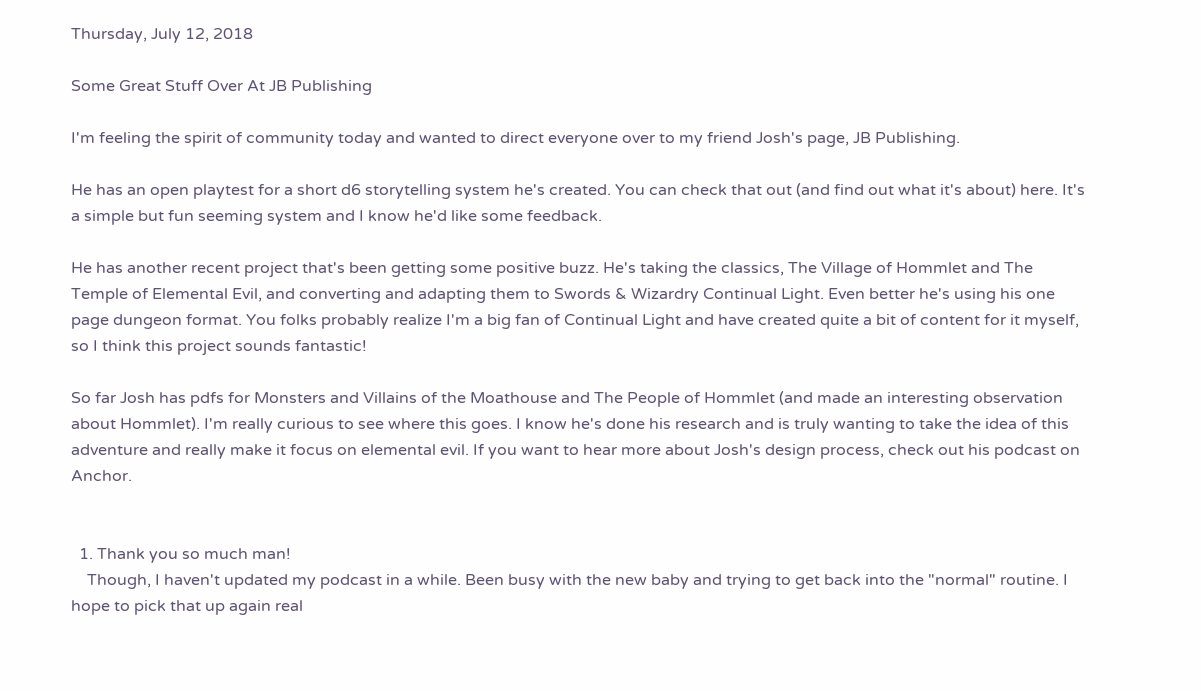Thursday, July 12, 2018

Some Great Stuff Over At JB Publishing

I'm feeling the spirit of community today and wanted to direct everyone over to my friend Josh's page, JB Publishing.

He has an open playtest for a short d6 storytelling system he's created. You can check that out (and find out what it's about) here. It's a simple but fun seeming system and I know he'd like some feedback.

He has another recent project that's been getting some positive buzz. He's taking the classics, The Village of Hommlet and The Temple of Elemental Evil, and converting and adapting them to Swords & Wizardry Continual Light. Even better he's using his one page dungeon format. You folks probably realize I'm a big fan of Continual Light and have created quite a bit of content for it myself, so I think this project sounds fantastic!

So far Josh has pdfs for Monsters and Villains of the Moathouse and The People of Hommlet (and made an interesting observation about Hommlet). I'm really curious to see where this goes. I know he's done his research and is truly wanting to take the idea of this adventure and really make it focus on elemental evil. If you want to hear more about Josh's design process, check out his podcast on Anchor.


  1. Thank you so much man!
    Though, I haven't updated my podcast in a while. Been busy with the new baby and trying to get back into the "normal" routine. I hope to pick that up again real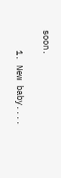soon.

    1. New baby....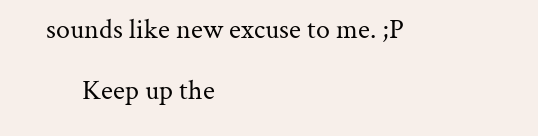sounds like new excuse to me. ;P

      Keep up the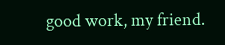good work, my friend.